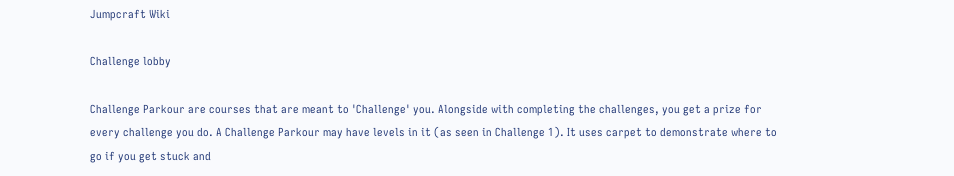Jumpcraft Wiki

Challenge lobby

Challenge Parkour are courses that are meant to 'Challenge' you. Alongside with completing the challenges, you get a prize for every challenge you do. A Challenge Parkour may have levels in it (as seen in Challenge 1). It uses carpet to demonstrate where to go if you get stuck and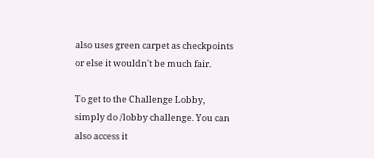also uses green carpet as checkpoints or else it wouldn't be much fair.

To get to the Challenge Lobby, simply do /lobby challenge. You can also access it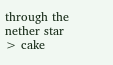through the nether star > cake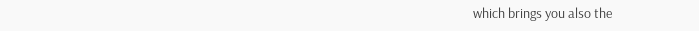which brings you also the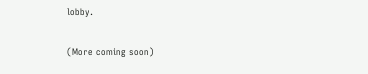lobby.

(More coming soon)